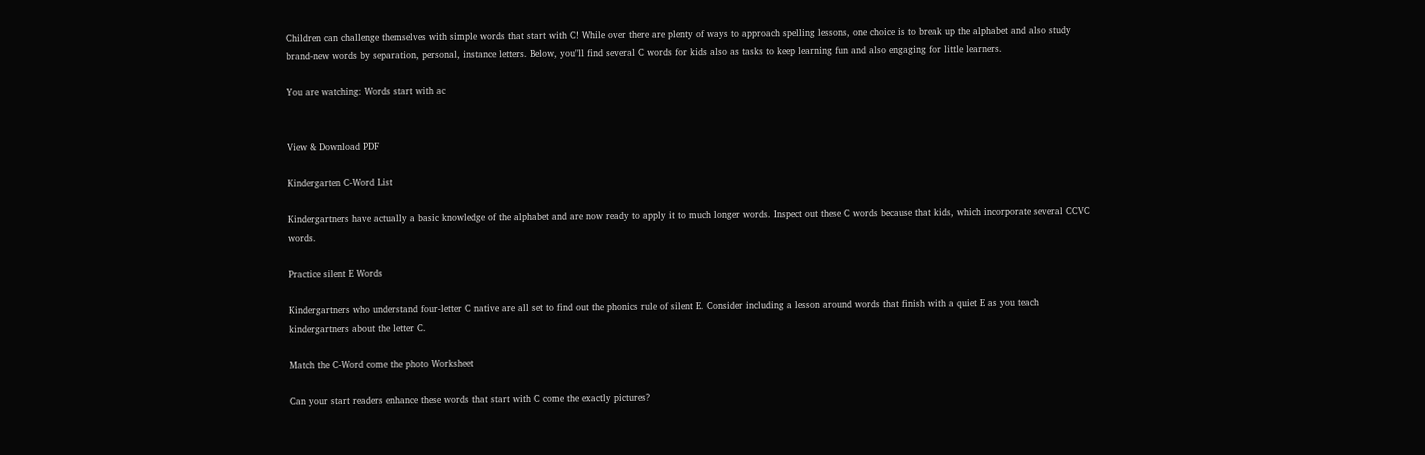Children can challenge themselves with simple words that start with C! While over there are plenty of ways to approach spelling lessons, one choice is to break up the alphabet and also study brand-new words by separation, personal, instance letters. Below, you"ll find several C words for kids also as tasks to keep learning fun and also engaging for little learners.

You are watching: Words start with ac


View & Download PDF

Kindergarten C-Word List

Kindergartners have actually a basic knowledge of the alphabet and are now ready to apply it to much longer words. Inspect out these C words because that kids, which incorporate several CCVC words.

Practice silent E Words

Kindergartners who understand four-letter C native are all set to find out the phonics rule of silent E. Consider including a lesson around words that finish with a quiet E as you teach kindergartners about the letter C.

Match the C-Word come the photo Worksheet

Can your start readers enhance these words that start with C come the exactly pictures?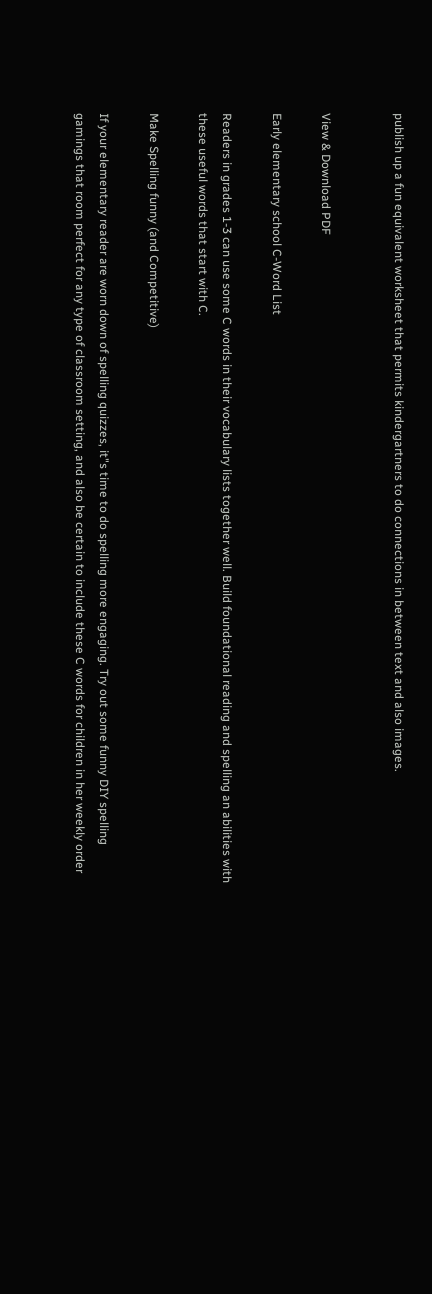publish up a fun equivalent worksheet that permits kindergartners to do connections in between text and also images.


View & Download PDF

Early elementary school C-Word List

Readers in grades 1-3 can use some C words in their vocabulary lists together well. Build foundational reading and spelling an abilities with these useful words that start with C.

Make Spelling funny (and Competitive)

If your elementary reader are worn down of spelling quizzes, it"s time to do spelling more engaging. Try out some funny DIY spelling gamings that room perfect for any type of classroom setting, and also be certain to include these C words for children in her weekly order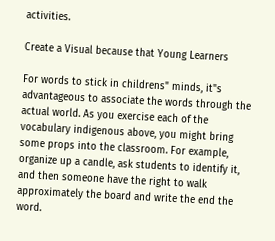activities.

Create a Visual because that Young Learners

For words to stick in childrens" minds, it"s advantageous to associate the words through the actual world. As you exercise each of the vocabulary indigenous above, you might bring some props into the classroom. For example, organize up a candle, ask students to identify it, and then someone have the right to walk approximately the board and write the end the word.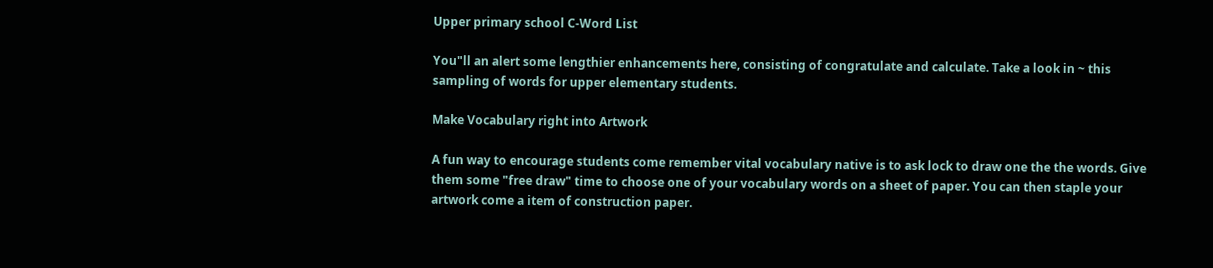Upper primary school C-Word List

You"ll an alert some lengthier enhancements here, consisting of congratulate and calculate. Take a look in ~ this sampling of words for upper elementary students.

Make Vocabulary right into Artwork

A fun way to encourage students come remember vital vocabulary native is to ask lock to draw one the the words. Give them some "free draw" time to choose one of your vocabulary words on a sheet of paper. You can then staple your artwork come a item of construction paper.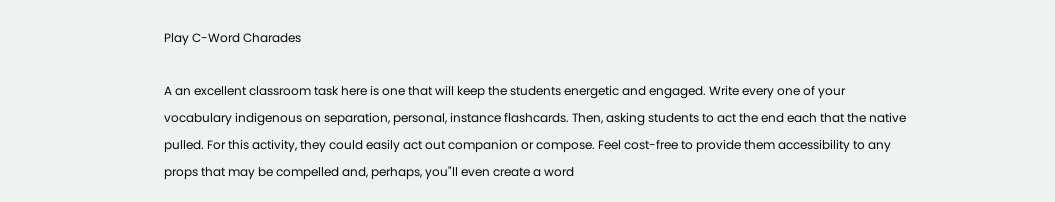Play C-Word Charades

A an excellent classroom task here is one that will keep the students energetic and engaged. Write every one of your vocabulary indigenous on separation, personal, instance flashcards. Then, asking students to act the end each that the native pulled. For this activity, they could easily act out companion or compose. Feel cost-free to provide them accessibility to any props that may be compelled and, perhaps, you"ll even create a word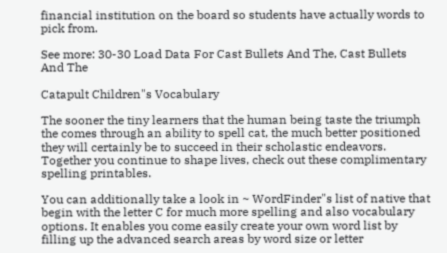financial institution on the board so students have actually words to pick from.

See more: 30-30 Load Data For Cast Bullets And The, Cast Bullets And The

Catapult Children"s Vocabulary

The sooner the tiny learners that the human being taste the triumph the comes through an ability to spell cat, the much better positioned they will certainly be to succeed in their scholastic endeavors. Together you continue to shape lives, check out these complimentary spelling printables.

You can additionally take a look in ~ WordFinder"s list of native that begin with the letter C for much more spelling and also vocabulary options. It enables you come easily create your own word list by filling up the advanced search areas by word size or letter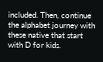included. Then, continue the alphabet journey with these native that start with D for kids.